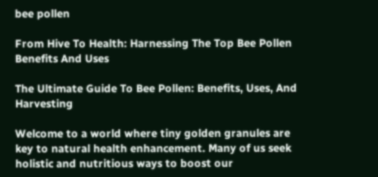bee pollen

From Hive To Health: Harnessing The Top Bee Pollen Benefits And Uses

The Ultimate Guide To Bee Pollen: Benefits, Uses, And Harvesting

Welcome to a world where tiny golden granules are key to natural health enhancement. Many of us seek holistic and nutritious ways to boost our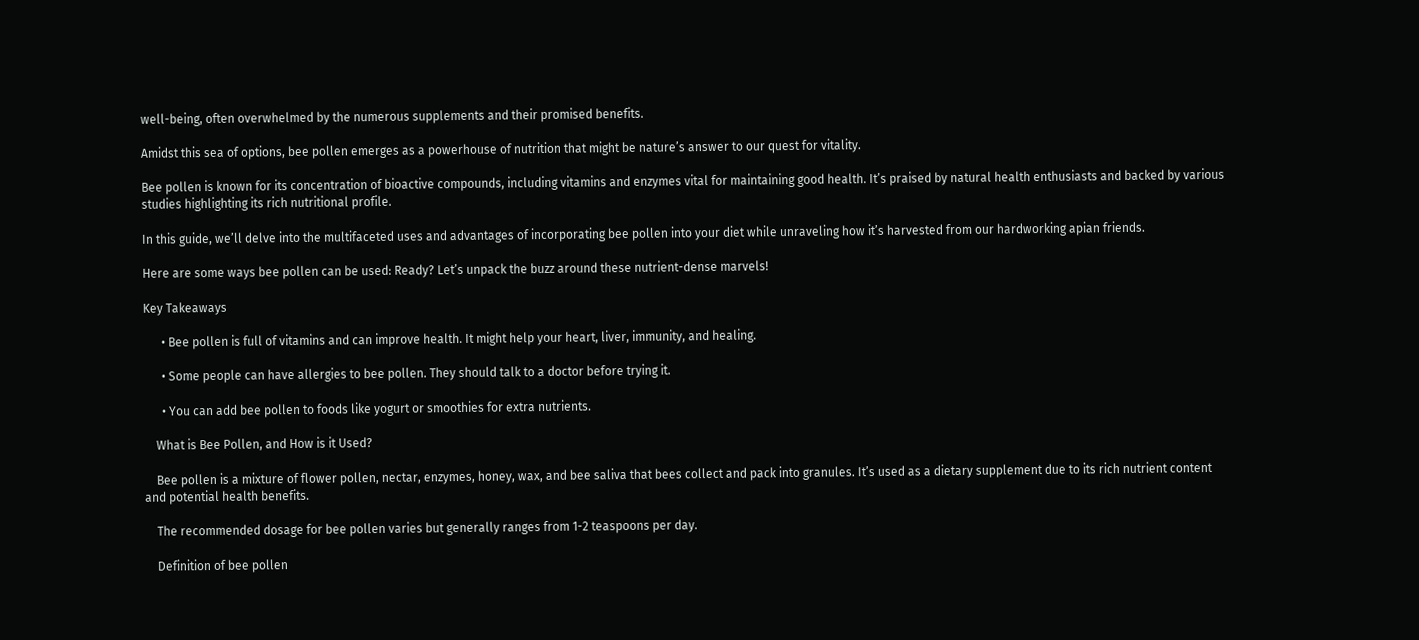well-being, often overwhelmed by the numerous supplements and their promised benefits.

Amidst this sea of options, bee pollen emerges as a powerhouse of nutrition that might be nature’s answer to our quest for vitality.

Bee pollen is known for its concentration of bioactive compounds, including vitamins and enzymes vital for maintaining good health. It’s praised by natural health enthusiasts and backed by various studies highlighting its rich nutritional profile.

In this guide, we’ll delve into the multifaceted uses and advantages of incorporating bee pollen into your diet while unraveling how it’s harvested from our hardworking apian friends.

Here are some ways bee pollen can be used: Ready? Let’s unpack the buzz around these nutrient-dense marvels!

Key Takeaways

      • Bee pollen is full of vitamins and can improve health. It might help your heart, liver, immunity, and healing.

      • Some people can have allergies to bee pollen. They should talk to a doctor before trying it.

      • You can add bee pollen to foods like yogurt or smoothies for extra nutrients.

    What is Bee Pollen, and How is it Used?

    Bee pollen is a mixture of flower pollen, nectar, enzymes, honey, wax, and bee saliva that bees collect and pack into granules. It’s used as a dietary supplement due to its rich nutrient content and potential health benefits.

    The recommended dosage for bee pollen varies but generally ranges from 1-2 teaspoons per day.

    Definition of bee pollen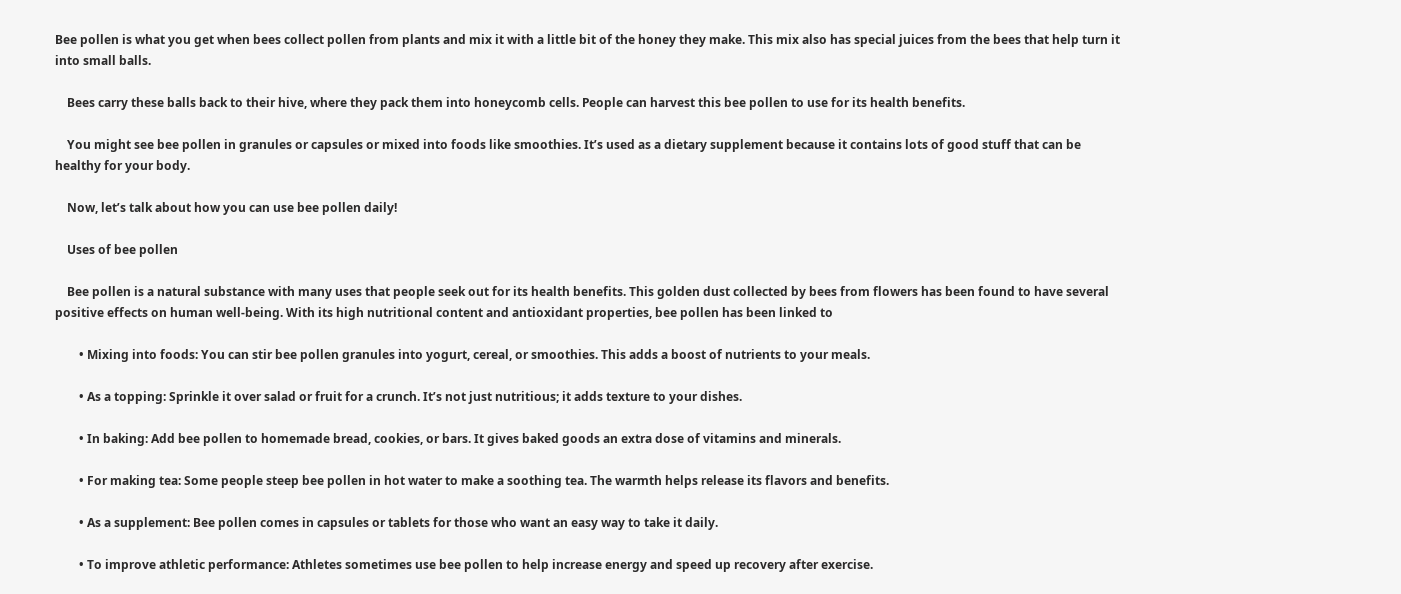Bee pollen is what you get when bees collect pollen from plants and mix it with a little bit of the honey they make. This mix also has special juices from the bees that help turn it into small balls.

    Bees carry these balls back to their hive, where they pack them into honeycomb cells. People can harvest this bee pollen to use for its health benefits.

    You might see bee pollen in granules or capsules or mixed into foods like smoothies. It’s used as a dietary supplement because it contains lots of good stuff that can be healthy for your body.

    Now, let’s talk about how you can use bee pollen daily!

    Uses of bee pollen

    Bee pollen is a natural substance with many uses that people seek out for its health benefits. This golden dust collected by bees from flowers has been found to have several positive effects on human well-being. With its high nutritional content and antioxidant properties, bee pollen has been linked to

        • Mixing into foods: You can stir bee pollen granules into yogurt, cereal, or smoothies. This adds a boost of nutrients to your meals.

        • As a topping: Sprinkle it over salad or fruit for a crunch. It’s not just nutritious; it adds texture to your dishes.

        • In baking: Add bee pollen to homemade bread, cookies, or bars. It gives baked goods an extra dose of vitamins and minerals.

        • For making tea: Some people steep bee pollen in hot water to make a soothing tea. The warmth helps release its flavors and benefits.

        • As a supplement: Bee pollen comes in capsules or tablets for those who want an easy way to take it daily.

        • To improve athletic performance: Athletes sometimes use bee pollen to help increase energy and speed up recovery after exercise.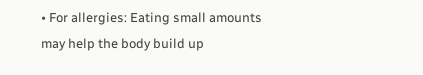• For allergies: Eating small amounts may help the body build up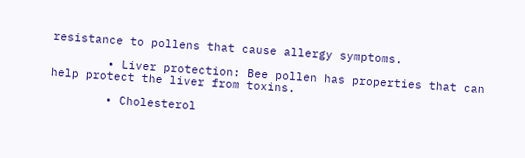resistance to pollens that cause allergy symptoms.

        • Liver protection: Bee pollen has properties that can help protect the liver from toxins.

        • Cholesterol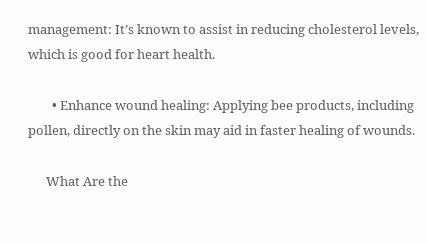management: It’s known to assist in reducing cholesterol levels, which is good for heart health.

        • Enhance wound healing: Applying bee products, including pollen, directly on the skin may aid in faster healing of wounds.

      What Are the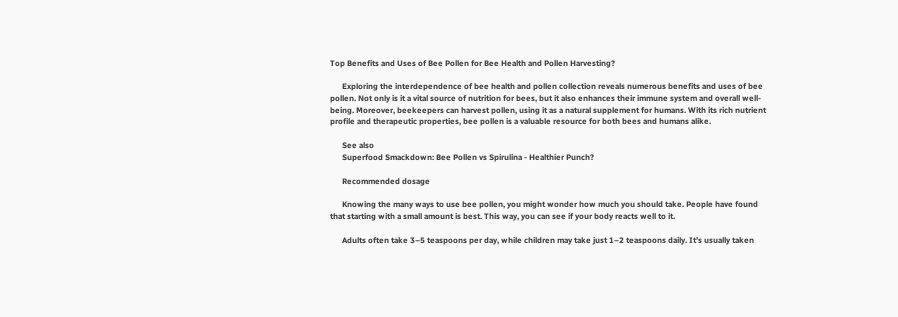Top Benefits and Uses of Bee Pollen for Bee Health and Pollen Harvesting?

      Exploring the interdependence of bee health and pollen collection reveals numerous benefits and uses of bee pollen. Not only is it a vital source of nutrition for bees, but it also enhances their immune system and overall well-being. Moreover, beekeepers can harvest pollen, using it as a natural supplement for humans. With its rich nutrient profile and therapeutic properties, bee pollen is a valuable resource for both bees and humans alike.

      See also
      Superfood Smackdown: Bee Pollen vs Spirulina - Healthier Punch?

      Recommended dosage

      Knowing the many ways to use bee pollen, you might wonder how much you should take. People have found that starting with a small amount is best. This way, you can see if your body reacts well to it.

      Adults often take 3–5 teaspoons per day, while children may take just 1–2 teaspoons daily. It’s usually taken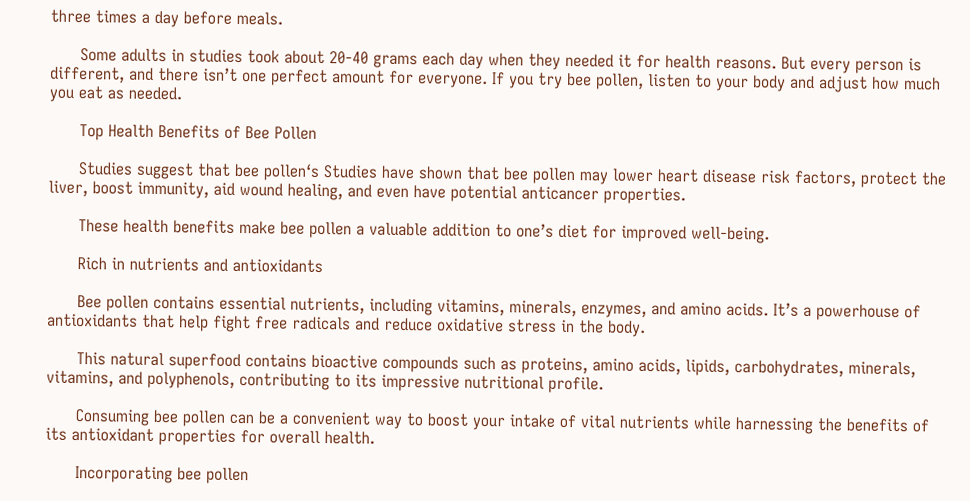three times a day before meals.

      Some adults in studies took about 20-40 grams each day when they needed it for health reasons. But every person is different, and there isn’t one perfect amount for everyone. If you try bee pollen, listen to your body and adjust how much you eat as needed.

      Top Health Benefits of Bee Pollen

      Studies suggest that bee pollen‘s Studies have shown that bee pollen may lower heart disease risk factors, protect the liver, boost immunity, aid wound healing, and even have potential anticancer properties.

      These health benefits make bee pollen a valuable addition to one’s diet for improved well-being.

      Rich in nutrients and antioxidants

      Bee pollen contains essential nutrients, including vitamins, minerals, enzymes, and amino acids. It’s a powerhouse of antioxidants that help fight free radicals and reduce oxidative stress in the body.

      This natural superfood contains bioactive compounds such as proteins, amino acids, lipids, carbohydrates, minerals, vitamins, and polyphenols, contributing to its impressive nutritional profile.

      Consuming bee pollen can be a convenient way to boost your intake of vital nutrients while harnessing the benefits of its antioxidant properties for overall health.

      Incorporating bee pollen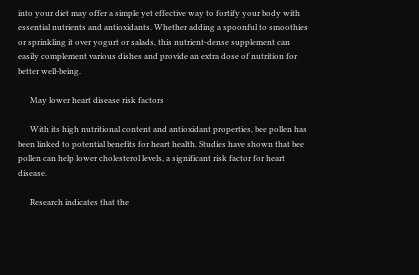into your diet may offer a simple yet effective way to fortify your body with essential nutrients and antioxidants. Whether adding a spoonful to smoothies or sprinkling it over yogurt or salads, this nutrient-dense supplement can easily complement various dishes and provide an extra dose of nutrition for better well-being.

      May lower heart disease risk factors

      With its high nutritional content and antioxidant properties, bee pollen has been linked to potential benefits for heart health. Studies have shown that bee pollen can help lower cholesterol levels, a significant risk factor for heart disease.

      Research indicates that the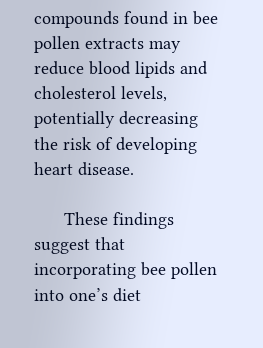compounds found in bee pollen extracts may reduce blood lipids and cholesterol levels, potentially decreasing the risk of developing heart disease.

      These findings suggest that incorporating bee pollen into one’s diet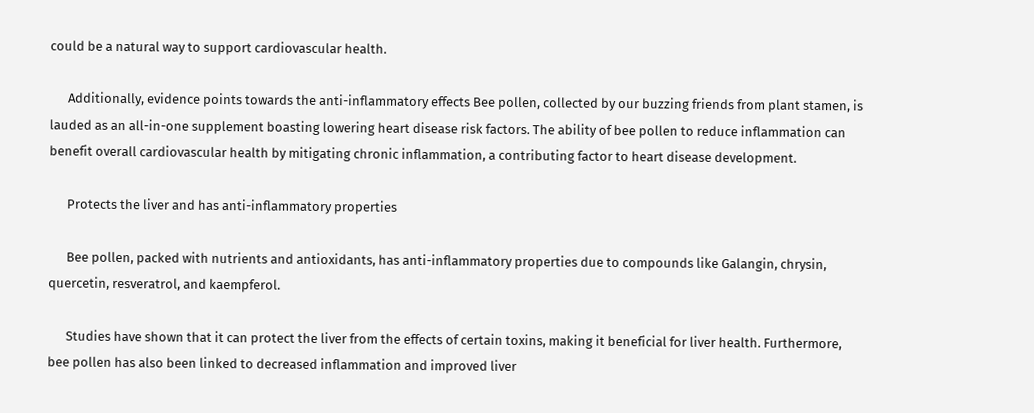could be a natural way to support cardiovascular health.

      Additionally, evidence points towards the anti-inflammatory effects Bee pollen, collected by our buzzing friends from plant stamen, is lauded as an all-in-one supplement boasting lowering heart disease risk factors. The ability of bee pollen to reduce inflammation can benefit overall cardiovascular health by mitigating chronic inflammation, a contributing factor to heart disease development.

      Protects the liver and has anti-inflammatory properties

      Bee pollen, packed with nutrients and antioxidants, has anti-inflammatory properties due to compounds like Galangin, chrysin, quercetin, resveratrol, and kaempferol.

      Studies have shown that it can protect the liver from the effects of certain toxins, making it beneficial for liver health. Furthermore, bee pollen has also been linked to decreased inflammation and improved liver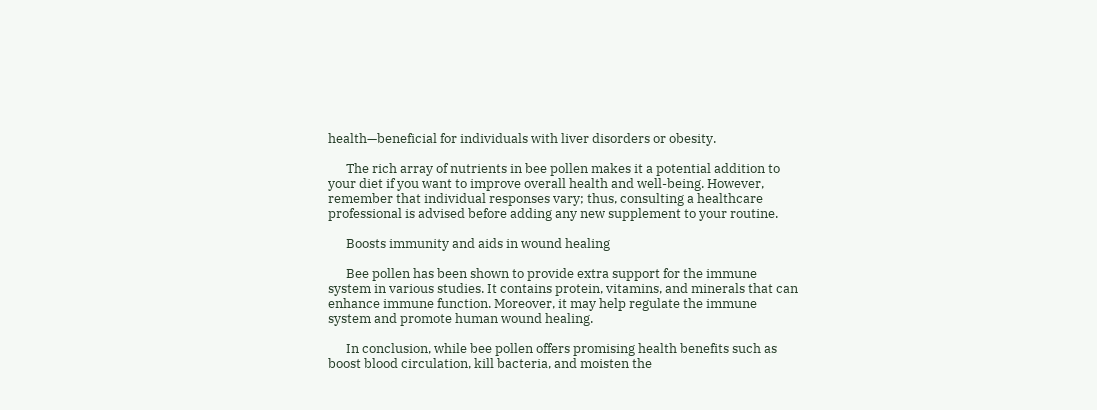health—beneficial for individuals with liver disorders or obesity.

      The rich array of nutrients in bee pollen makes it a potential addition to your diet if you want to improve overall health and well-being. However, remember that individual responses vary; thus, consulting a healthcare professional is advised before adding any new supplement to your routine.

      Boosts immunity and aids in wound healing

      Bee pollen has been shown to provide extra support for the immune system in various studies. It contains protein, vitamins, and minerals that can enhance immune function. Moreover, it may help regulate the immune system and promote human wound healing.

      In conclusion, while bee pollen offers promising health benefits such as boost blood circulation, kill bacteria, and moisten the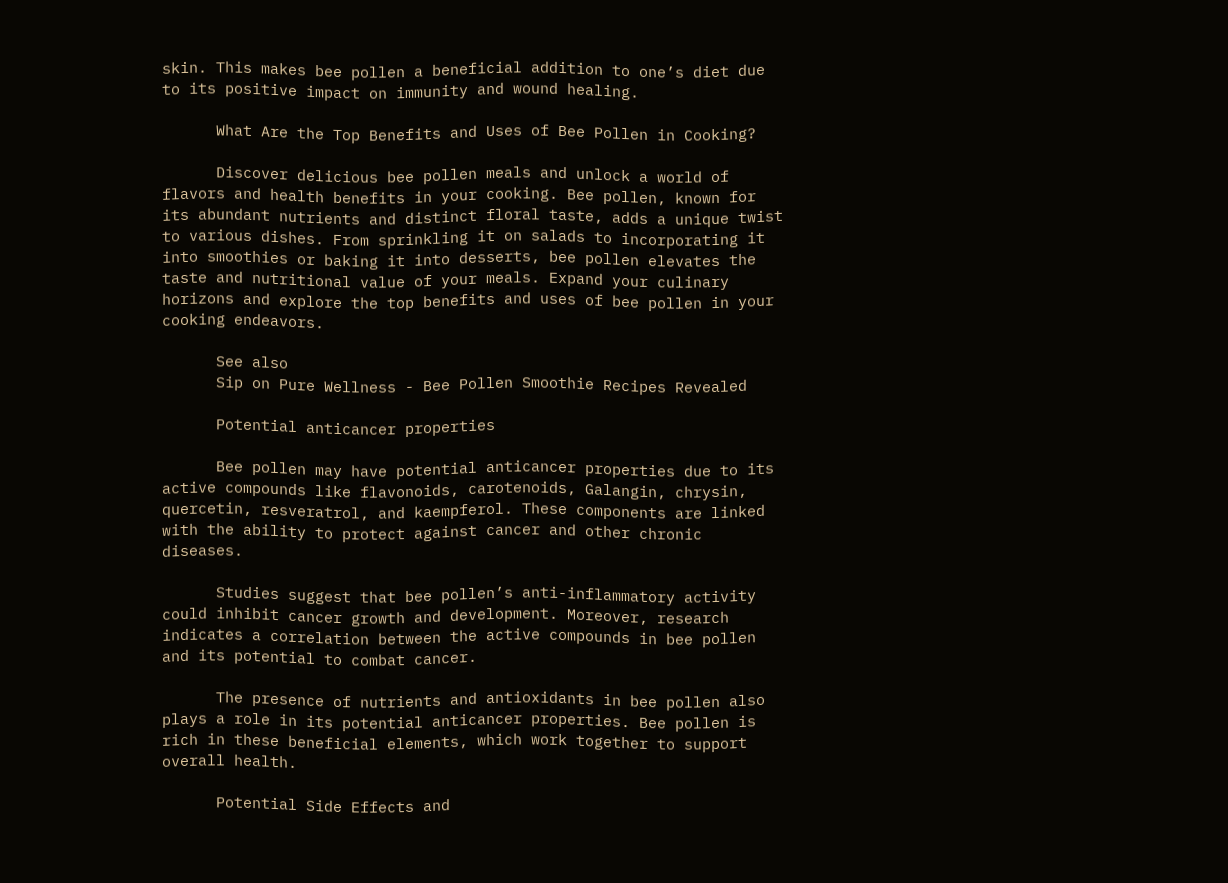skin. This makes bee pollen a beneficial addition to one’s diet due to its positive impact on immunity and wound healing.

      What Are the Top Benefits and Uses of Bee Pollen in Cooking?

      Discover delicious bee pollen meals and unlock a world of flavors and health benefits in your cooking. Bee pollen, known for its abundant nutrients and distinct floral taste, adds a unique twist to various dishes. From sprinkling it on salads to incorporating it into smoothies or baking it into desserts, bee pollen elevates the taste and nutritional value of your meals. Expand your culinary horizons and explore the top benefits and uses of bee pollen in your cooking endeavors.

      See also
      Sip on Pure Wellness - Bee Pollen Smoothie Recipes Revealed

      Potential anticancer properties

      Bee pollen may have potential anticancer properties due to its active compounds like flavonoids, carotenoids, Galangin, chrysin, quercetin, resveratrol, and kaempferol. These components are linked with the ability to protect against cancer and other chronic diseases.

      Studies suggest that bee pollen’s anti-inflammatory activity could inhibit cancer growth and development. Moreover, research indicates a correlation between the active compounds in bee pollen and its potential to combat cancer.

      The presence of nutrients and antioxidants in bee pollen also plays a role in its potential anticancer properties. Bee pollen is rich in these beneficial elements, which work together to support overall health.

      Potential Side Effects and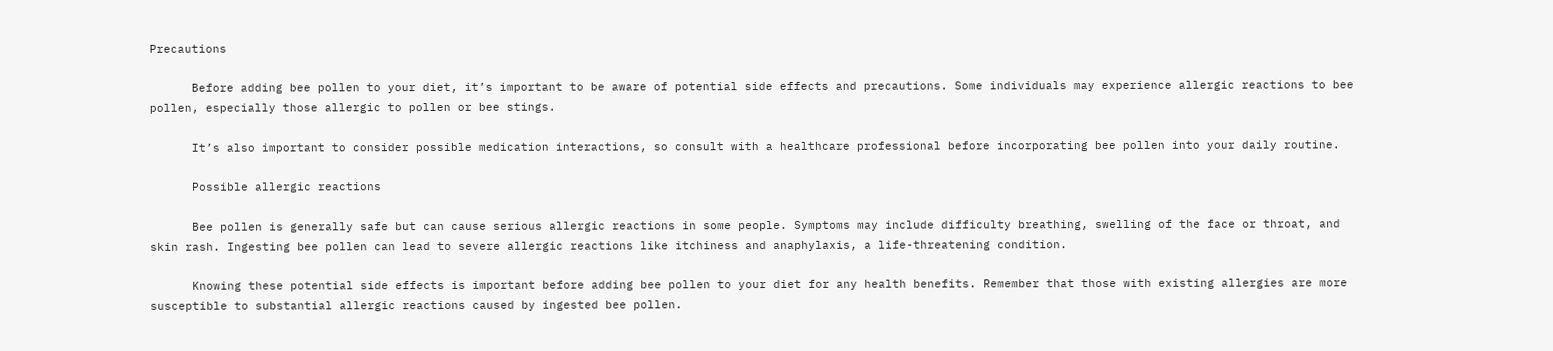Precautions

      Before adding bee pollen to your diet, it’s important to be aware of potential side effects and precautions. Some individuals may experience allergic reactions to bee pollen, especially those allergic to pollen or bee stings.

      It’s also important to consider possible medication interactions, so consult with a healthcare professional before incorporating bee pollen into your daily routine.

      Possible allergic reactions

      Bee pollen is generally safe but can cause serious allergic reactions in some people. Symptoms may include difficulty breathing, swelling of the face or throat, and skin rash. Ingesting bee pollen can lead to severe allergic reactions like itchiness and anaphylaxis, a life-threatening condition.

      Knowing these potential side effects is important before adding bee pollen to your diet for any health benefits. Remember that those with existing allergies are more susceptible to substantial allergic reactions caused by ingested bee pollen.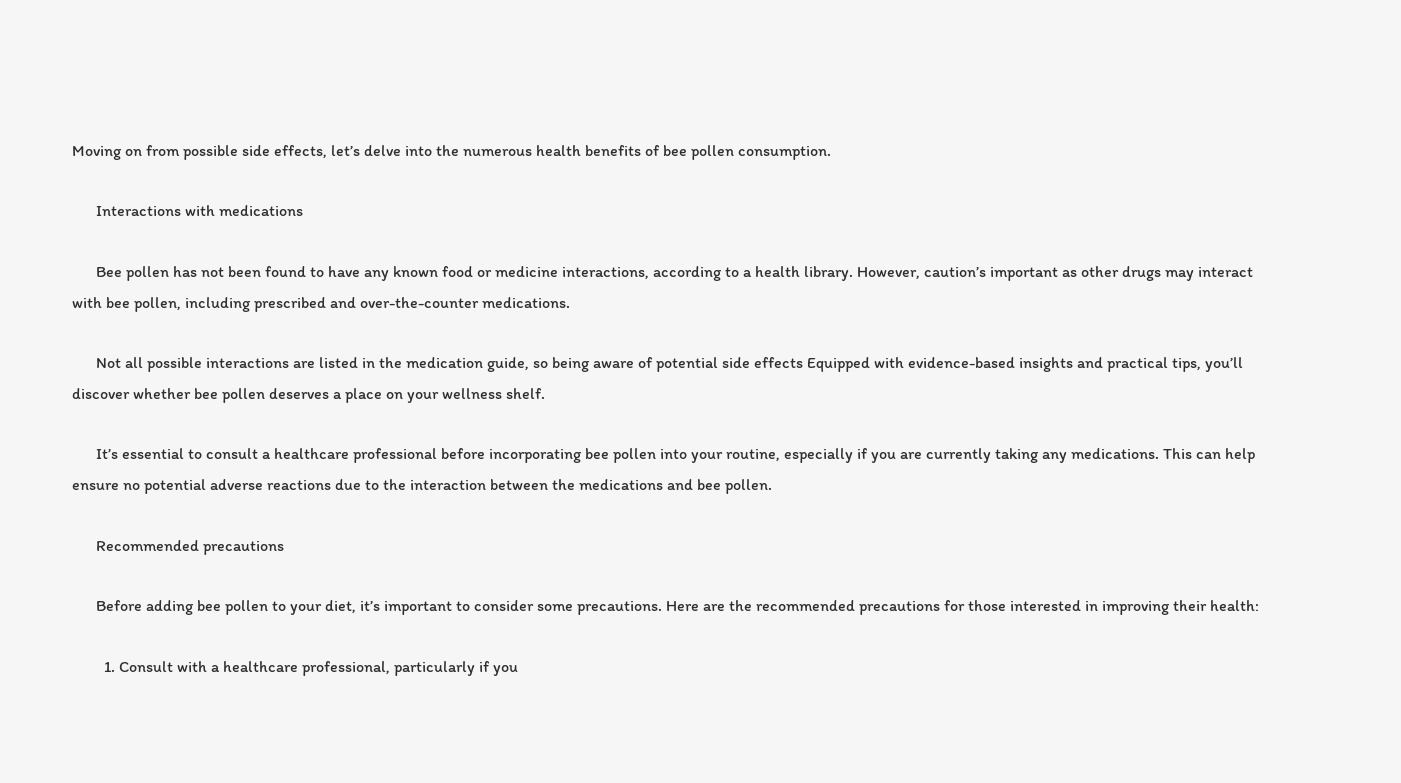Moving on from possible side effects, let’s delve into the numerous health benefits of bee pollen consumption.

      Interactions with medications

      Bee pollen has not been found to have any known food or medicine interactions, according to a health library. However, caution’s important as other drugs may interact with bee pollen, including prescribed and over-the-counter medications.

      Not all possible interactions are listed in the medication guide, so being aware of potential side effects Equipped with evidence-based insights and practical tips, you’ll discover whether bee pollen deserves a place on your wellness shelf.

      It’s essential to consult a healthcare professional before incorporating bee pollen into your routine, especially if you are currently taking any medications. This can help ensure no potential adverse reactions due to the interaction between the medications and bee pollen.

      Recommended precautions

      Before adding bee pollen to your diet, it’s important to consider some precautions. Here are the recommended precautions for those interested in improving their health:

        1. Consult with a healthcare professional, particularly if you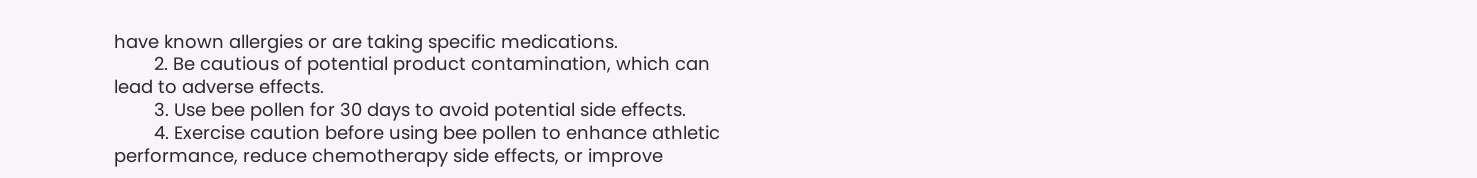have known allergies or are taking specific medications.
        2. Be cautious of potential product contamination, which can lead to adverse effects.
        3. Use bee pollen for 30 days to avoid potential side effects.
        4. Exercise caution before using bee pollen to enhance athletic performance, reduce chemotherapy side effects, or improve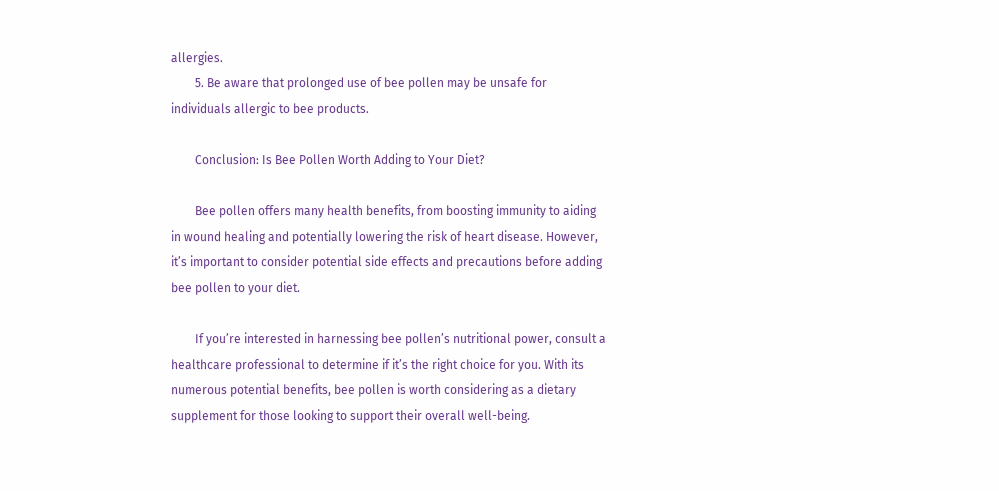allergies.
        5. Be aware that prolonged use of bee pollen may be unsafe for individuals allergic to bee products.

        Conclusion: Is Bee Pollen Worth Adding to Your Diet?

        Bee pollen offers many health benefits, from boosting immunity to aiding in wound healing and potentially lowering the risk of heart disease. However, it’s important to consider potential side effects and precautions before adding bee pollen to your diet.

        If you’re interested in harnessing bee pollen’s nutritional power, consult a healthcare professional to determine if it’s the right choice for you. With its numerous potential benefits, bee pollen is worth considering as a dietary supplement for those looking to support their overall well-being.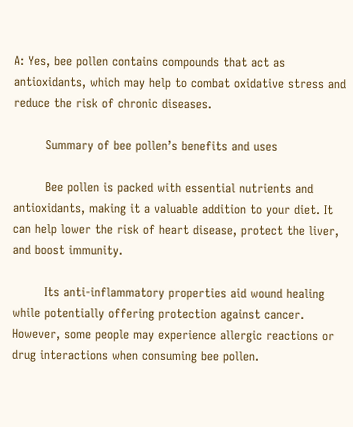A: Yes, bee pollen contains compounds that act as antioxidants, which may help to combat oxidative stress and reduce the risk of chronic diseases.

        Summary of bee pollen’s benefits and uses

        Bee pollen is packed with essential nutrients and antioxidants, making it a valuable addition to your diet. It can help lower the risk of heart disease, protect the liver, and boost immunity.

        Its anti-inflammatory properties aid wound healing while potentially offering protection against cancer. However, some people may experience allergic reactions or drug interactions when consuming bee pollen.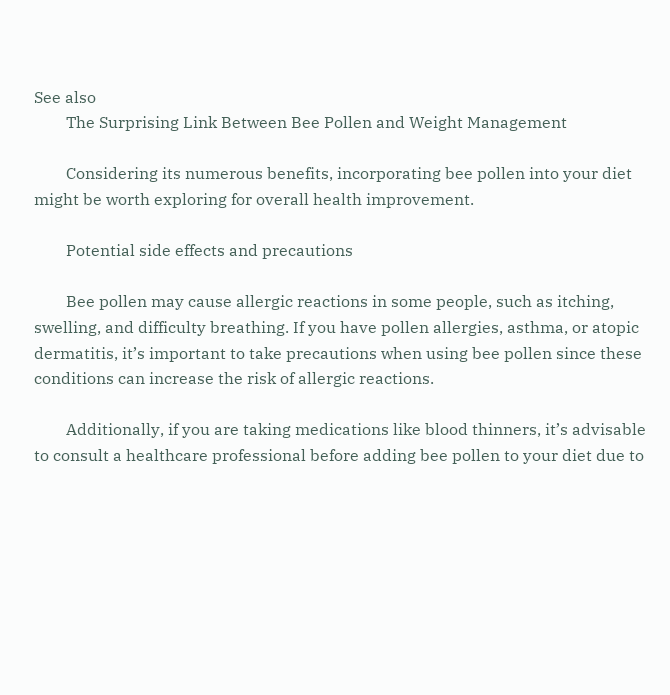See also
        The Surprising Link Between Bee Pollen and Weight Management

        Considering its numerous benefits, incorporating bee pollen into your diet might be worth exploring for overall health improvement.

        Potential side effects and precautions

        Bee pollen may cause allergic reactions in some people, such as itching, swelling, and difficulty breathing. If you have pollen allergies, asthma, or atopic dermatitis, it’s important to take precautions when using bee pollen since these conditions can increase the risk of allergic reactions.

        Additionally, if you are taking medications like blood thinners, it’s advisable to consult a healthcare professional before adding bee pollen to your diet due to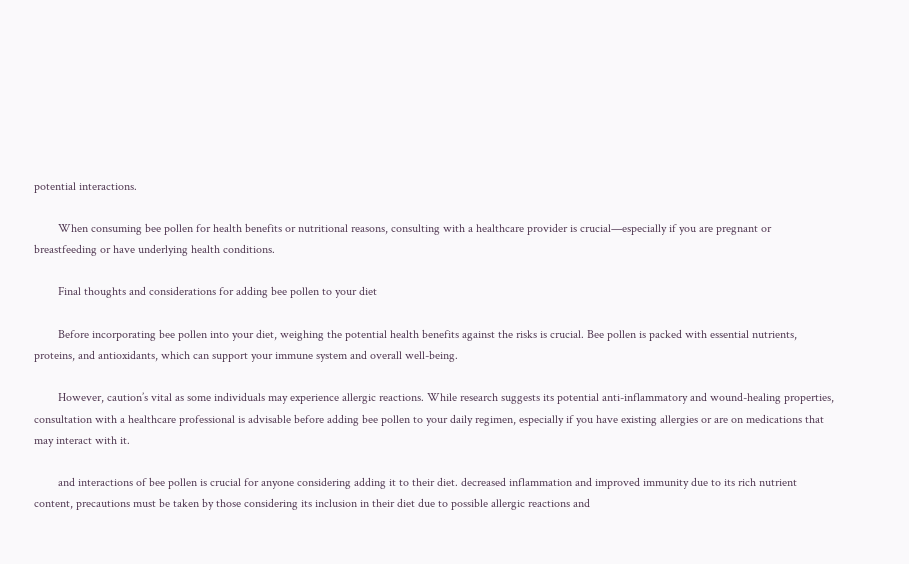potential interactions.

        When consuming bee pollen for health benefits or nutritional reasons, consulting with a healthcare provider is crucial—especially if you are pregnant or breastfeeding or have underlying health conditions.

        Final thoughts and considerations for adding bee pollen to your diet

        Before incorporating bee pollen into your diet, weighing the potential health benefits against the risks is crucial. Bee pollen is packed with essential nutrients, proteins, and antioxidants, which can support your immune system and overall well-being.

        However, caution’s vital as some individuals may experience allergic reactions. While research suggests its potential anti-inflammatory and wound-healing properties, consultation with a healthcare professional is advisable before adding bee pollen to your daily regimen, especially if you have existing allergies or are on medications that may interact with it.

        and interactions of bee pollen is crucial for anyone considering adding it to their diet. decreased inflammation and improved immunity due to its rich nutrient content, precautions must be taken by those considering its inclusion in their diet due to possible allergic reactions and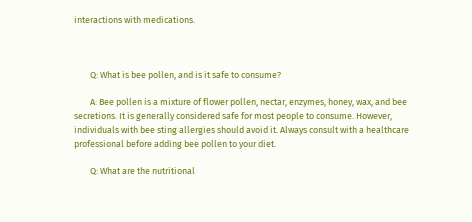interactions with medications.



        Q: What is bee pollen, and is it safe to consume?

        A: Bee pollen is a mixture of flower pollen, nectar, enzymes, honey, wax, and bee secretions. It is generally considered safe for most people to consume. However, individuals with bee sting allergies should avoid it. Always consult with a healthcare professional before adding bee pollen to your diet.

        Q: What are the nutritional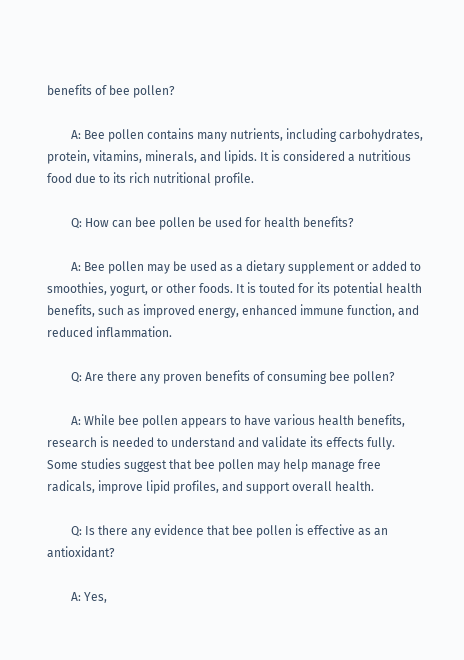benefits of bee pollen?

        A: Bee pollen contains many nutrients, including carbohydrates, protein, vitamins, minerals, and lipids. It is considered a nutritious food due to its rich nutritional profile.

        Q: How can bee pollen be used for health benefits?

        A: Bee pollen may be used as a dietary supplement or added to smoothies, yogurt, or other foods. It is touted for its potential health benefits, such as improved energy, enhanced immune function, and reduced inflammation.

        Q: Are there any proven benefits of consuming bee pollen?

        A: While bee pollen appears to have various health benefits, research is needed to understand and validate its effects fully. Some studies suggest that bee pollen may help manage free radicals, improve lipid profiles, and support overall health.

        Q: Is there any evidence that bee pollen is effective as an antioxidant?

        A: Yes,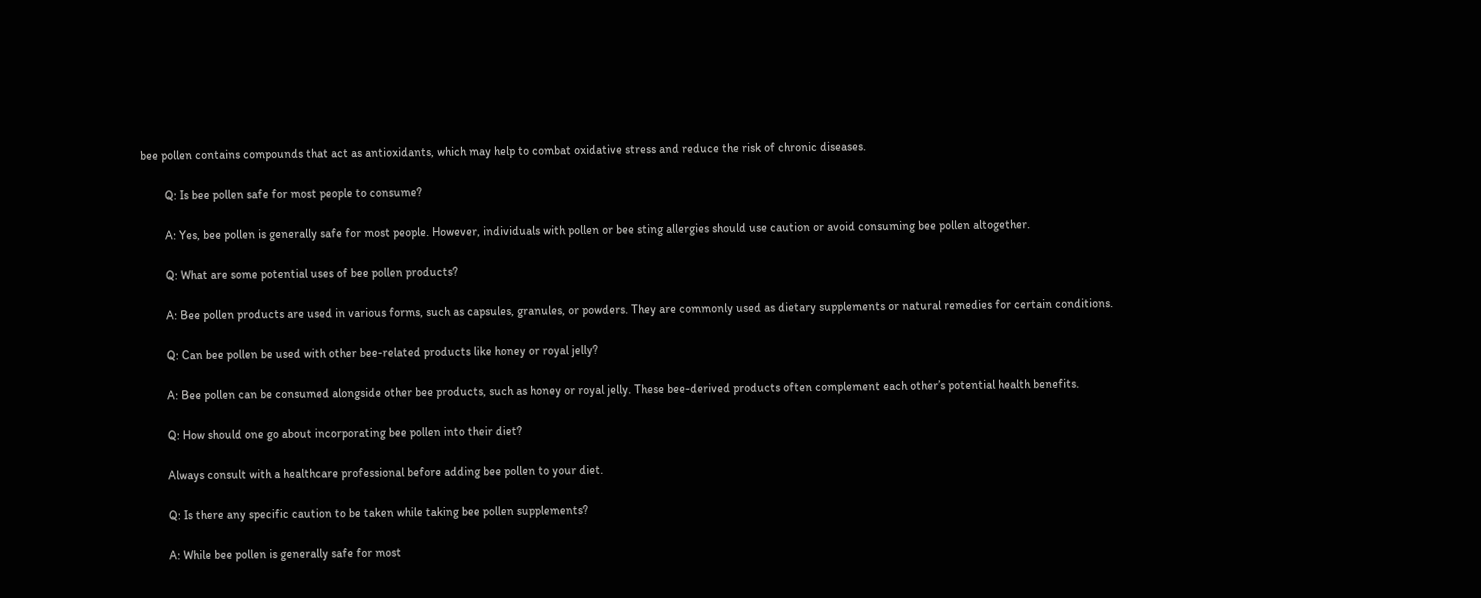bee pollen contains compounds that act as antioxidants, which may help to combat oxidative stress and reduce the risk of chronic diseases.

        Q: Is bee pollen safe for most people to consume?

        A: Yes, bee pollen is generally safe for most people. However, individuals with pollen or bee sting allergies should use caution or avoid consuming bee pollen altogether.

        Q: What are some potential uses of bee pollen products?

        A: Bee pollen products are used in various forms, such as capsules, granules, or powders. They are commonly used as dietary supplements or natural remedies for certain conditions.

        Q: Can bee pollen be used with other bee-related products like honey or royal jelly?

        A: Bee pollen can be consumed alongside other bee products, such as honey or royal jelly. These bee-derived products often complement each other’s potential health benefits.

        Q: How should one go about incorporating bee pollen into their diet?

        Always consult with a healthcare professional before adding bee pollen to your diet.

        Q: Is there any specific caution to be taken while taking bee pollen supplements?

        A: While bee pollen is generally safe for most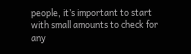people, it’s important to start with small amounts to check for any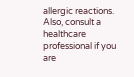allergic reactions. Also, consult a healthcare professional if you are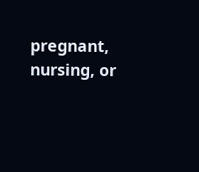pregnant, nursing, or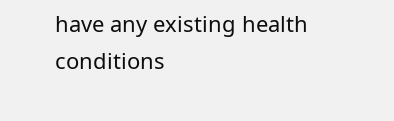have any existing health conditions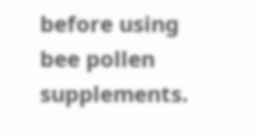before using bee pollen supplements.